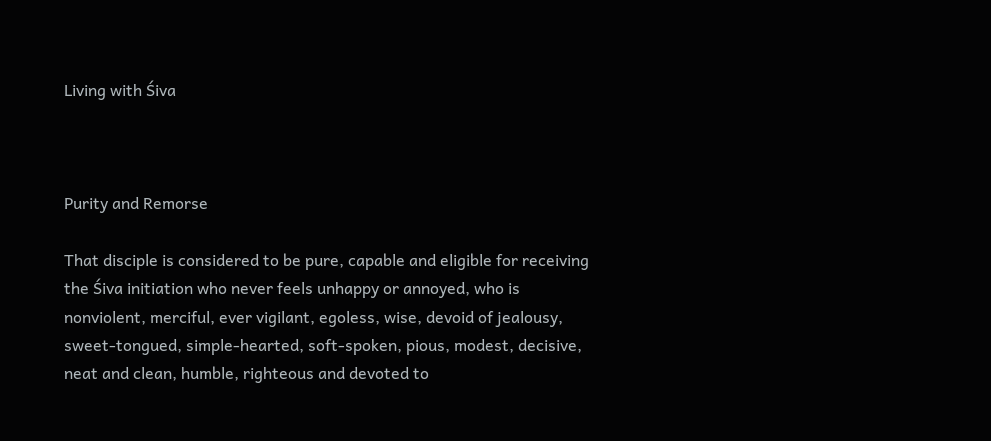Living with Śiva



Purity and Remorse

That disciple is considered to be pure, capable and eligible for receiving the Śiva initiation who never feels unhappy or annoyed, who is nonviolent, merciful, ever vigilant, egoless, wise, devoid of jealousy, sweet-tongued, simple-hearted, soft-spoken, pious, modest, decisive, neat and clean, humble, righteous and devoted to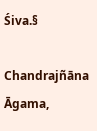Śiva.§

Chandrajñāna Āgama,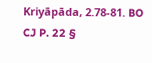Kriyāpāda, 2.78-81. BO CJ P. 22 §